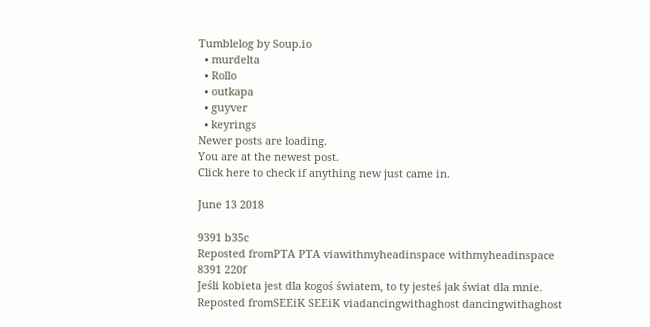Tumblelog by Soup.io
  • murdelta
  • Rollo
  • outkapa
  • guyver
  • keyrings
Newer posts are loading.
You are at the newest post.
Click here to check if anything new just came in.

June 13 2018

9391 b35c
Reposted fromPTA PTA viawithmyheadinspace withmyheadinspace
8391 220f
Jeśli kobieta jest dla kogoś światem, to ty jesteś jak świat dla mnie.
Reposted fromSEEiK SEEiK viadancingwithaghost dancingwithaghost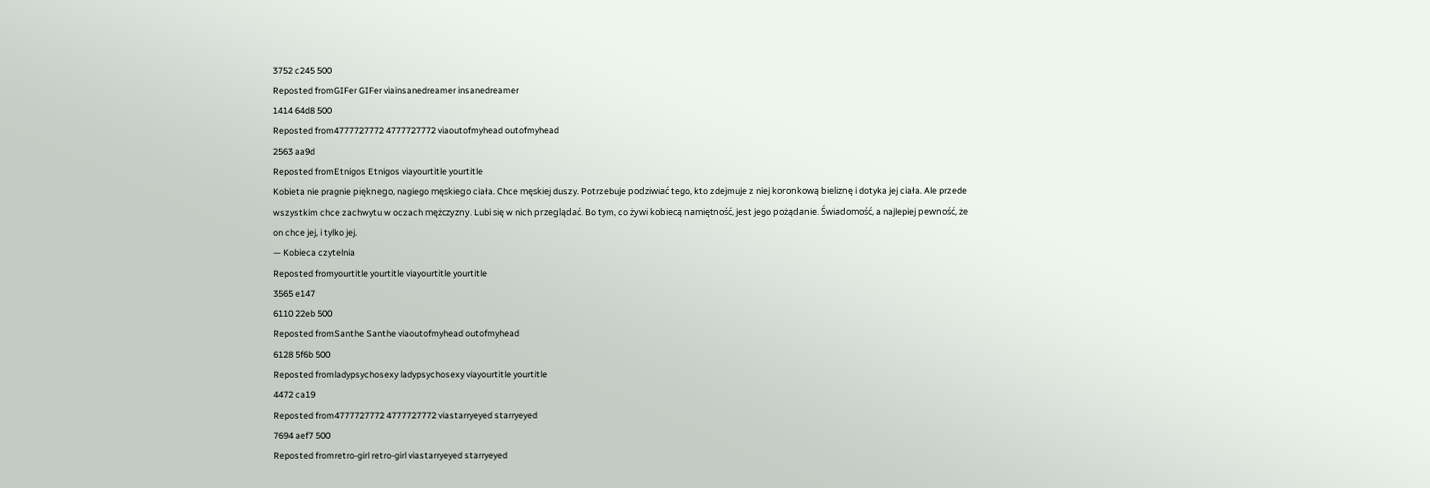3752 c245 500
Reposted fromGIFer GIFer viainsanedreamer insanedreamer
1414 64d8 500
Reposted from4777727772 4777727772 viaoutofmyhead outofmyhead
2563 aa9d
Reposted fromEtnigos Etnigos viayourtitle yourtitle
Kobieta nie pragnie pięknego, nagiego męskiego ciała. Chce męskiej duszy. Potrzebuje podziwiać tego, kto zdejmuje z niej koronkową bieliznę i dotyka jej ciała. Ale przede wszystkim chce zachwytu w oczach mężczyzny. Lubi się w nich przeglądać. Bo tym, co żywi kobiecą namiętność, jest jego pożądanie. Świadomość, a najlepiej pewność, że on chce jej, i tylko jej.
— Kobieca czytelnia
Reposted fromyourtitle yourtitle viayourtitle yourtitle
3565 e147
6110 22eb 500
Reposted fromSanthe Santhe viaoutofmyhead outofmyhead
6128 5f6b 500
Reposted fromladypsychosexy ladypsychosexy viayourtitle yourtitle
4472 ca19
Reposted from4777727772 4777727772 viastarryeyed starryeyed
7694 aef7 500
Reposted fromretro-girl retro-girl viastarryeyed starryeyed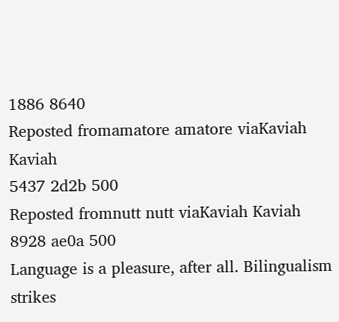1886 8640
Reposted fromamatore amatore viaKaviah Kaviah
5437 2d2b 500
Reposted fromnutt nutt viaKaviah Kaviah
8928 ae0a 500
Language is a pleasure, after all. Bilingualism strikes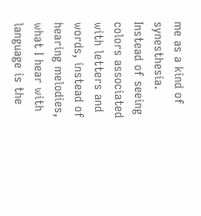me as a kind of synesthesia. Instead of seeing colors associated with letters and words, instead of hearing melodies, what I hear with language is the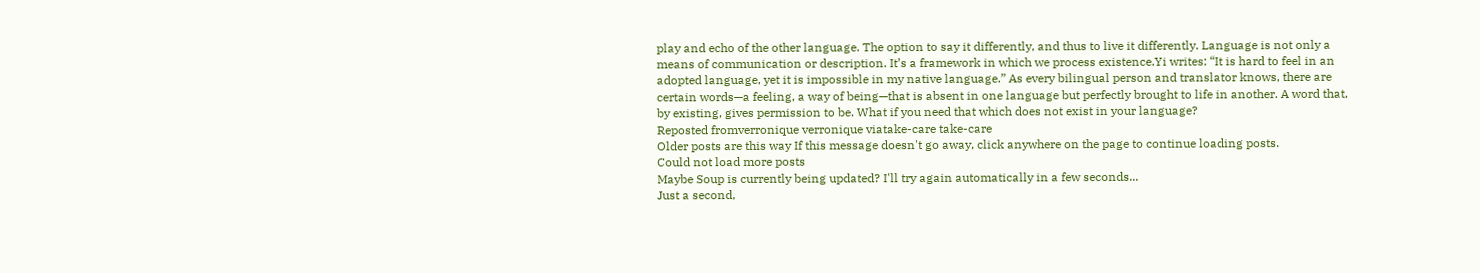play and echo of the other language. The option to say it differently, and thus to live it differently. Language is not only a means of communication or description. It’s a framework in which we process existence.Yi writes: “It is hard to feel in an adopted language, yet it is impossible in my native language.” As every bilingual person and translator knows, there are certain words—a feeling, a way of being—that is absent in one language but perfectly brought to life in another. A word that, by existing, gives permission to be. What if you need that which does not exist in your language?
Reposted fromverronique verronique viatake-care take-care
Older posts are this way If this message doesn't go away, click anywhere on the page to continue loading posts.
Could not load more posts
Maybe Soup is currently being updated? I'll try again automatically in a few seconds...
Just a second,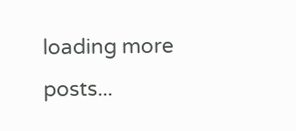loading more posts...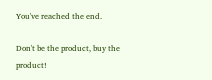You've reached the end.

Don't be the product, buy the product!